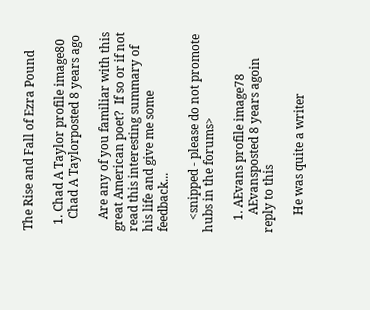The Rise and Fall of Ezra Pound

  1. Chad A Taylor profile image80
    Chad A Taylorposted 8 years ago

    Are any of you familiar with this great American poet?  If so or if not read this interesting summary of his life and give me some feedback...

    <snipped - please do not promote hubs in the forums>

    1. AEvans profile image78
      AEvansposted 8 years agoin reply to this

      He was quite a writer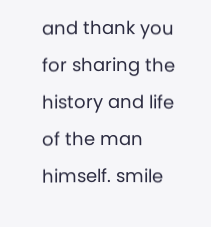and thank you for sharing the history and life of the man himself. smile